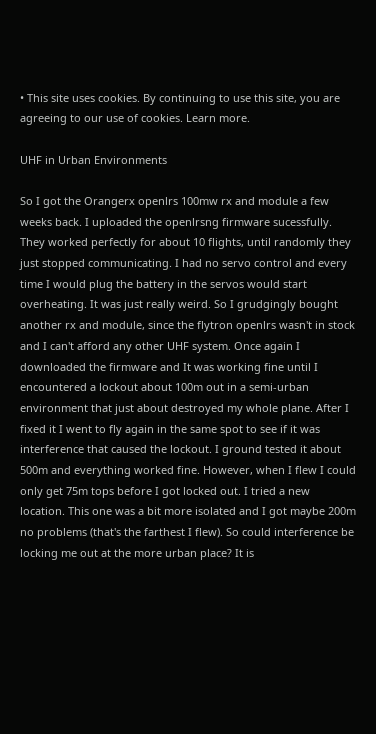• This site uses cookies. By continuing to use this site, you are agreeing to our use of cookies. Learn more.

UHF in Urban Environments

So I got the Orangerx openlrs 100mw rx and module a few weeks back. I uploaded the openlrsng firmware sucessfully. They worked perfectly for about 10 flights, until randomly they just stopped communicating. I had no servo control and every time I would plug the battery in the servos would start overheating. It was just really weird. So I grudgingly bought another rx and module, since the flytron openlrs wasn't in stock and I can't afford any other UHF system. Once again I downloaded the firmware and It was working fine until I encountered a lockout about 100m out in a semi-urban environment that just about destroyed my whole plane. After I fixed it I went to fly again in the same spot to see if it was interference that caused the lockout. I ground tested it about 500m and everything worked fine. However, when I flew I could only get 75m tops before I got locked out. I tried a new location. This one was a bit more isolated and I got maybe 200m no problems (that's the farthest I flew). So could interference be locking me out at the more urban place? It is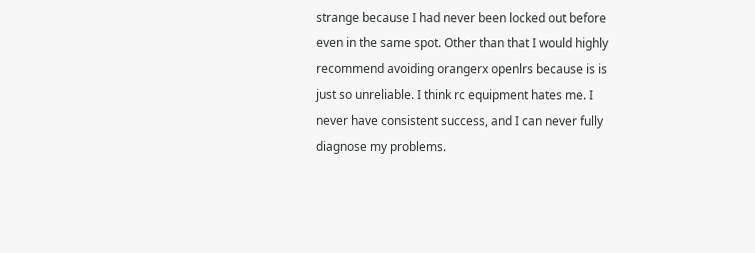strange because I had never been locked out before even in the same spot. Other than that I would highly recommend avoiding orangerx openlrs because is is just so unreliable. I think rc equipment hates me. I never have consistent success, and I can never fully diagnose my problems.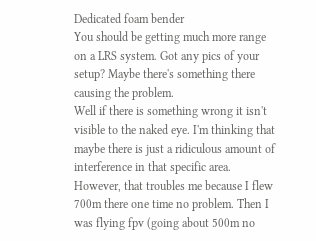Dedicated foam bender
You should be getting much more range on a LRS system. Got any pics of your setup? Maybe there's something there causing the problem.
Well if there is something wrong it isn't visible to the naked eye. I'm thinking that maybe there is just a ridiculous amount of interference in that specific area. However, that troubles me because I flew 700m there one time no problem. Then I was flying fpv (going about 500m no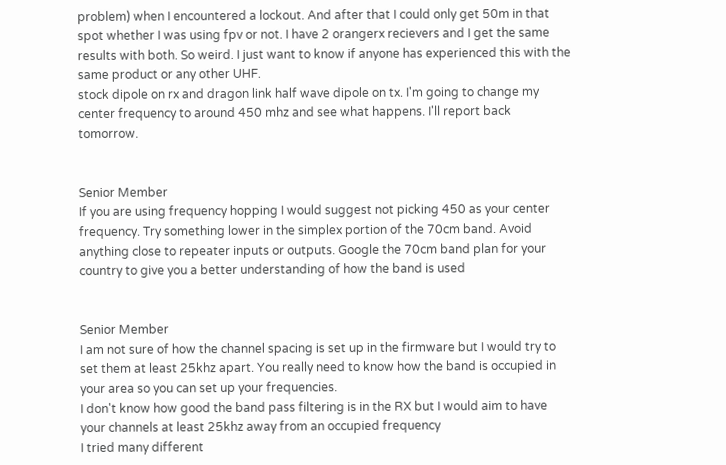problem) when I encountered a lockout. And after that I could only get 50m in that spot whether I was using fpv or not. I have 2 orangerx recievers and I get the same results with both. So weird. I just want to know if anyone has experienced this with the same product or any other UHF.
stock dipole on rx and dragon link half wave dipole on tx. I'm going to change my center frequency to around 450 mhz and see what happens. I'll report back tomorrow.


Senior Member
If you are using frequency hopping I would suggest not picking 450 as your center frequency. Try something lower in the simplex portion of the 70cm band. Avoid anything close to repeater inputs or outputs. Google the 70cm band plan for your country to give you a better understanding of how the band is used


Senior Member
I am not sure of how the channel spacing is set up in the firmware but I would try to set them at least 25khz apart. You really need to know how the band is occupied in your area so you can set up your frequencies.
I don't know how good the band pass filtering is in the RX but I would aim to have your channels at least 25khz away from an occupied frequency
I tried many different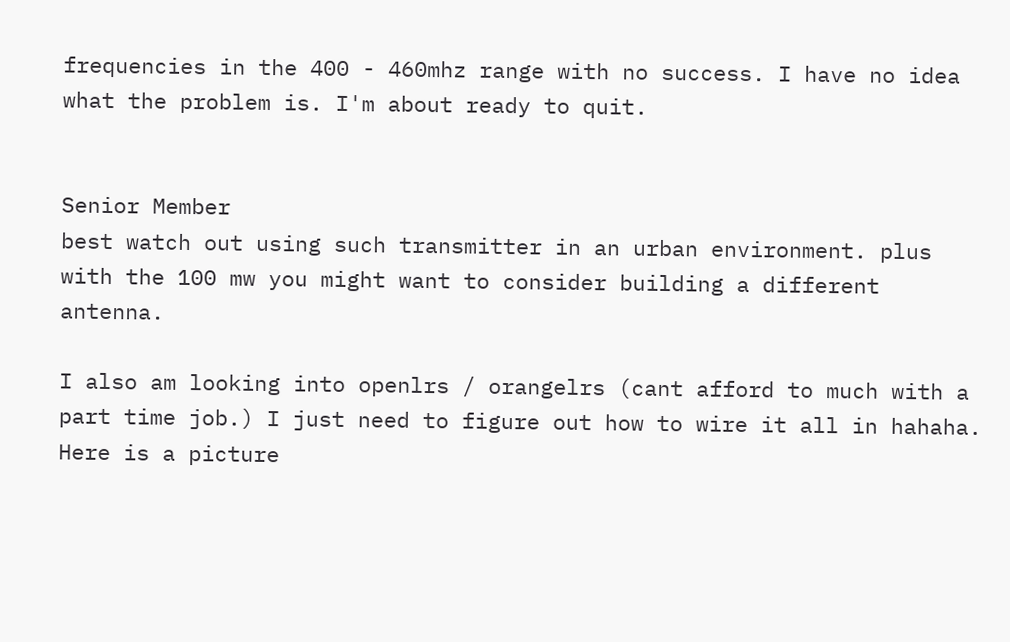frequencies in the 400 - 460mhz range with no success. I have no idea what the problem is. I'm about ready to quit.


Senior Member
best watch out using such transmitter in an urban environment. plus with the 100 mw you might want to consider building a different antenna.

I also am looking into openlrs / orangelrs (cant afford to much with a part time job.) I just need to figure out how to wire it all in hahaha. Here is a picture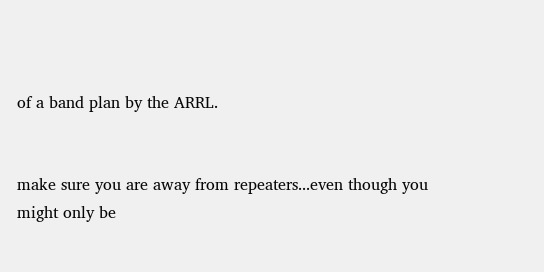of a band plan by the ARRL.


make sure you are away from repeaters...even though you might only be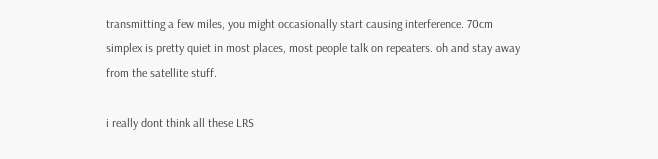transmitting a few miles, you might occasionally start causing interference. 70cm simplex is pretty quiet in most places, most people talk on repeaters. oh and stay away from the satellite stuff.

i really dont think all these LRS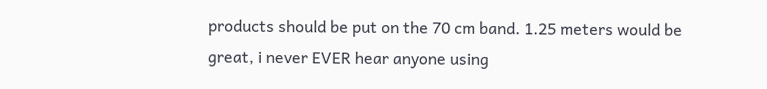products should be put on the 70 cm band. 1.25 meters would be great, i never EVER hear anyone using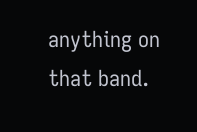anything on that band.